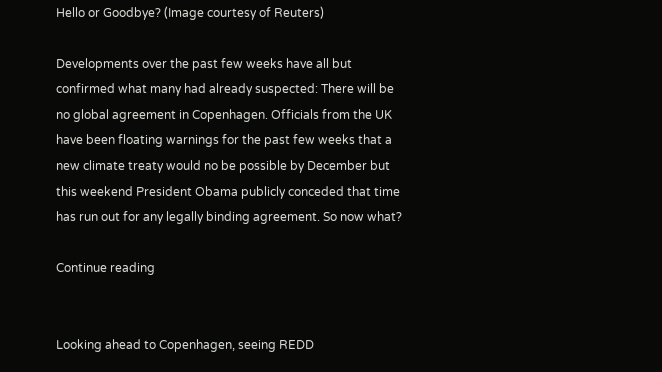Hello or Goodbye? (Image courtesy of Reuters)

Developments over the past few weeks have all but confirmed what many had already suspected: There will be no global agreement in Copenhagen. Officials from the UK have been floating warnings for the past few weeks that a new climate treaty would no be possible by December but this weekend President Obama publicly conceded that time has run out for any legally binding agreement. So now what?

Continue reading


Looking ahead to Copenhagen, seeing REDD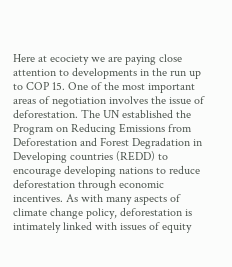Here at ecociety we are paying close attention to developments in the run up to COP 15. One of the most important areas of negotiation involves the issue of deforestation. The UN established the Program on Reducing Emissions from Deforestation and Forest Degradation in Developing countries (REDD) to encourage developing nations to reduce deforestation through economic incentives. As with many aspects of climate change policy, deforestation is intimately linked with issues of equity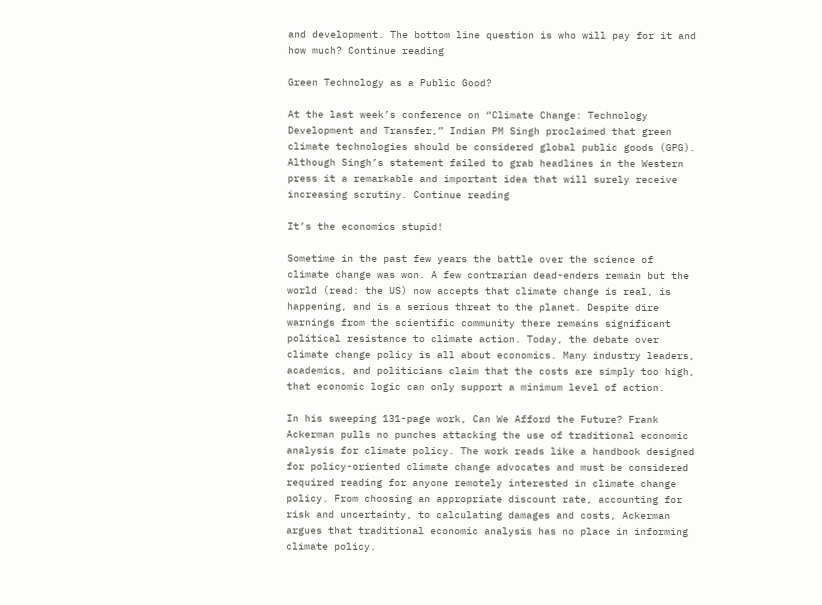and development. The bottom line question is who will pay for it and how much? Continue reading

Green Technology as a Public Good?

At the last week’s conference on “Climate Change: Technology Development and Transfer,” Indian PM Singh proclaimed that green climate technologies should be considered global public goods (GPG). Although Singh’s statement failed to grab headlines in the Western press it a remarkable and important idea that will surely receive increasing scrutiny. Continue reading

It’s the economics stupid!

Sometime in the past few years the battle over the science of climate change was won. A few contrarian dead-enders remain but the world (read: the US) now accepts that climate change is real, is happening, and is a serious threat to the planet. Despite dire warnings from the scientific community there remains significant political resistance to climate action. Today, the debate over climate change policy is all about economics. Many industry leaders, academics, and politicians claim that the costs are simply too high, that economic logic can only support a minimum level of action.

In his sweeping 131-page work, Can We Afford the Future? Frank Ackerman pulls no punches attacking the use of traditional economic analysis for climate policy. The work reads like a handbook designed for policy-oriented climate change advocates and must be considered required reading for anyone remotely interested in climate change policy. From choosing an appropriate discount rate, accounting for risk and uncertainty, to calculating damages and costs, Ackerman argues that traditional economic analysis has no place in informing climate policy.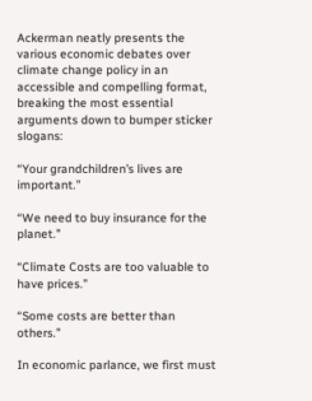Ackerman neatly presents the various economic debates over climate change policy in an accessible and compelling format, breaking the most essential arguments down to bumper sticker slogans:

“Your grandchildren’s lives are important.”

“We need to buy insurance for the planet.”

“Climate Costs are too valuable to have prices.”

“Some costs are better than others.”

In economic parlance, we first must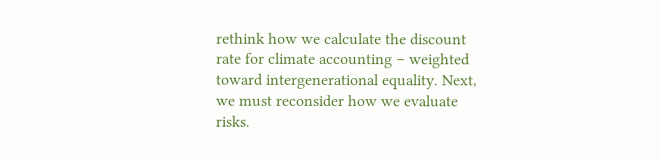rethink how we calculate the discount rate for climate accounting – weighted toward intergenerational equality. Next, we must reconsider how we evaluate risks.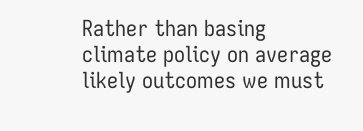Rather than basing climate policy on average likely outcomes we must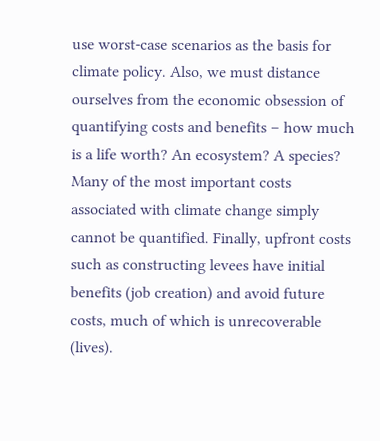use worst-case scenarios as the basis for climate policy. Also, we must distance ourselves from the economic obsession of quantifying costs and benefits – how much is a life worth? An ecosystem? A species? Many of the most important costs associated with climate change simply cannot be quantified. Finally, upfront costs such as constructing levees have initial benefits (job creation) and avoid future costs, much of which is unrecoverable (lives).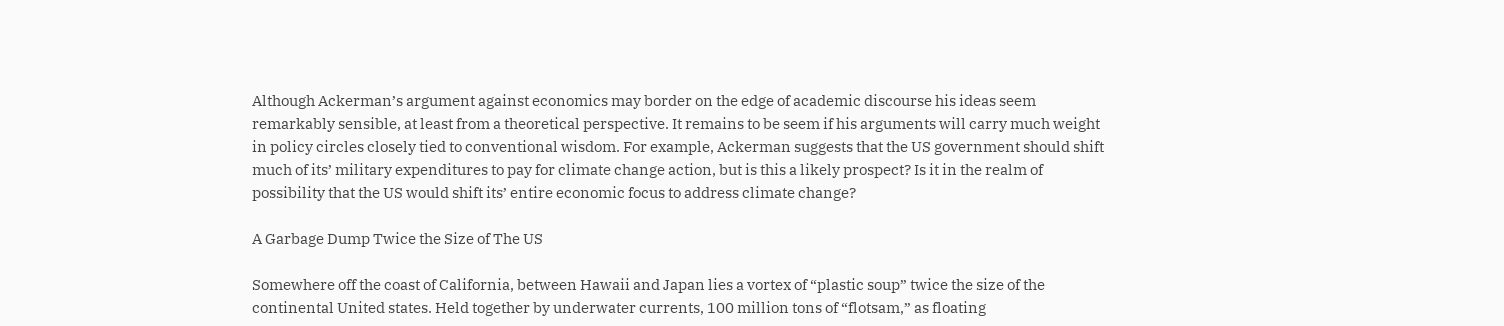Although Ackerman’s argument against economics may border on the edge of academic discourse his ideas seem remarkably sensible, at least from a theoretical perspective. It remains to be seem if his arguments will carry much weight in policy circles closely tied to conventional wisdom. For example, Ackerman suggests that the US government should shift much of its’ military expenditures to pay for climate change action, but is this a likely prospect? Is it in the realm of possibility that the US would shift its’ entire economic focus to address climate change?

A Garbage Dump Twice the Size of The US

Somewhere off the coast of California, between Hawaii and Japan lies a vortex of “plastic soup” twice the size of the continental United states. Held together by underwater currents, 100 million tons of “flotsam,” as floating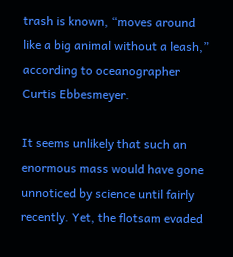trash is known, “moves around like a big animal without a leash,” according to oceanographer Curtis Ebbesmeyer.

It seems unlikely that such an enormous mass would have gone unnoticed by science until fairly recently. Yet, the flotsam evaded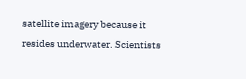satellite imagery because it resides underwater. Scientists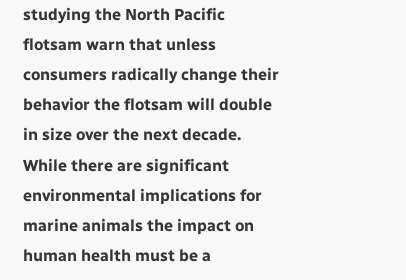studying the North Pacific flotsam warn that unless consumers radically change their behavior the flotsam will double in size over the next decade. While there are significant environmental implications for marine animals the impact on human health must be a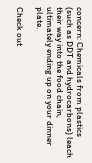concern: Chemicals from plastics (such as DDT and hydrocarbons) leach their way into the food chain, ultimately ending up on your dinner plate.

Check out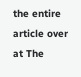the entire article over at The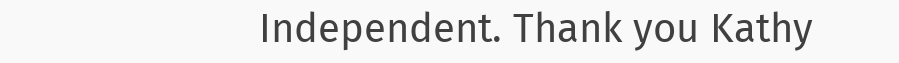Independent. Thank you Kathy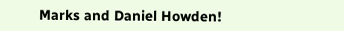Marks and Daniel Howden!